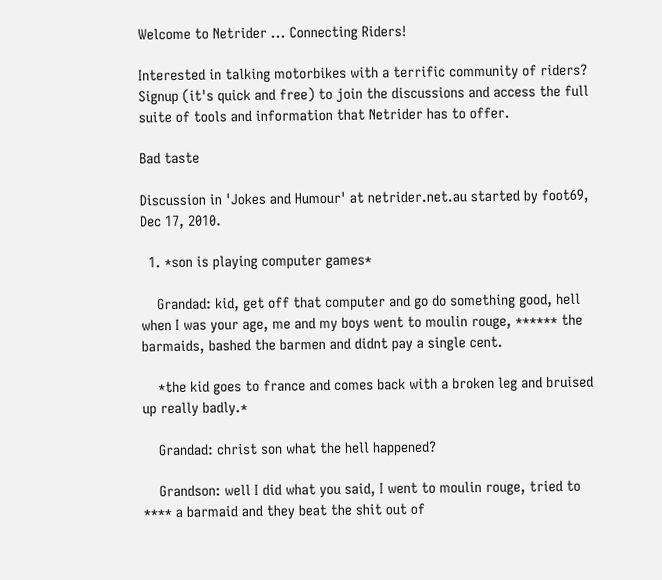Welcome to Netrider ... Connecting Riders!

Interested in talking motorbikes with a terrific community of riders?
Signup (it's quick and free) to join the discussions and access the full suite of tools and information that Netrider has to offer.

Bad taste

Discussion in 'Jokes and Humour' at netrider.net.au started by foot69, Dec 17, 2010.

  1. *son is playing computer games*

    Grandad: kid, get off that computer and go do something good, hell when I was your age, me and my boys went to moulin rouge, ****** the barmaids, bashed the barmen and didnt pay a single cent.

    *the kid goes to france and comes back with a broken leg and bruised up really badly.*

    Grandad: christ son what the hell happened?

    Grandson: well I did what you said, I went to moulin rouge, tried to **** a barmaid and they beat the shit out of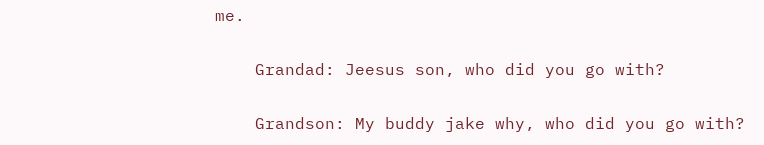me.

    Grandad: Jeesus son, who did you go with?

    Grandson: My buddy jake why, who did you go with?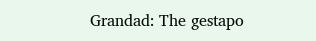Grandad: The gestapo